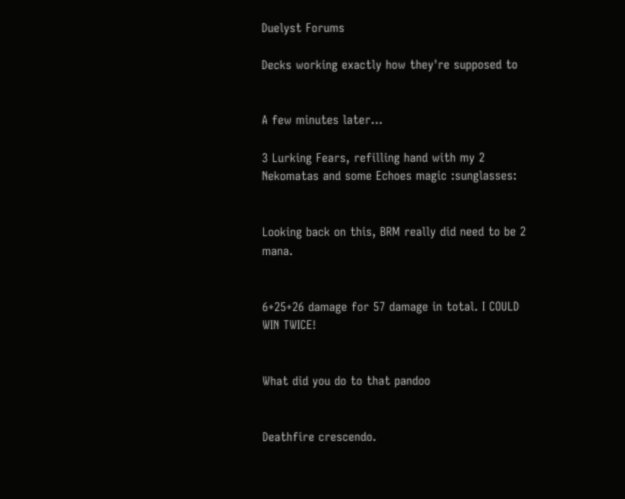Duelyst Forums

Decks working exactly how they're supposed to


A few minutes later…

3 Lurking Fears, refilling hand with my 2 Nekomatas and some Echoes magic :sunglasses:


Looking back on this, BRM really did need to be 2 mana.


6+25+26 damage for 57 damage in total. I COULD WIN TWICE!


What did you do to that pandoo


Deathfire crescendo.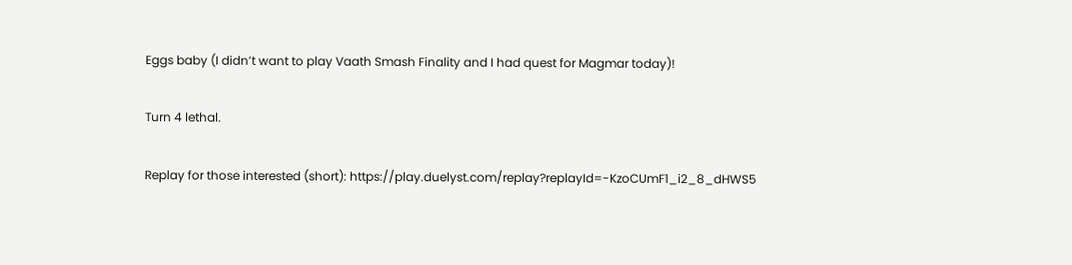Eggs baby (I didn’t want to play Vaath Smash Finality and I had quest for Magmar today)!

Turn 4 lethal.

Replay for those interested (short): https://play.duelyst.com/replay?replayId=-KzoCUmF1_i2_8_dHWS5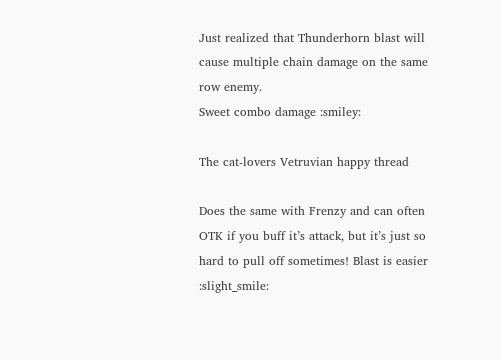Just realized that Thunderhorn blast will cause multiple chain damage on the same row enemy.
Sweet combo damage :smiley:

The cat-lovers Vetruvian happy thread

Does the same with Frenzy and can often OTK if you buff it’s attack, but it’s just so hard to pull off sometimes! Blast is easier :slight_smile: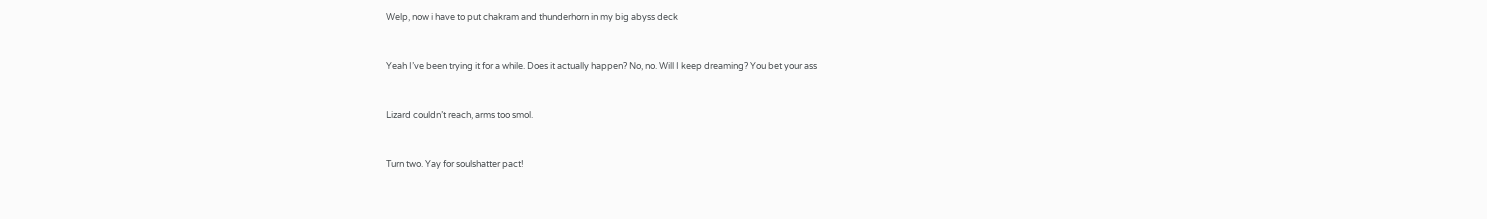Welp, now i have to put chakram and thunderhorn in my big abyss deck


Yeah I’ve been trying it for a while. Does it actually happen? No, no. Will I keep dreaming? You bet your ass


Lizard couldn’t reach, arms too smol.


Turn two. Yay for soulshatter pact!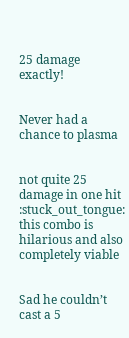25 damage exactly!


Never had a chance to plasma


not quite 25 damage in one hit :stuck_out_tongue: this combo is hilarious and also completely viable


Sad he couldn’t cast a 5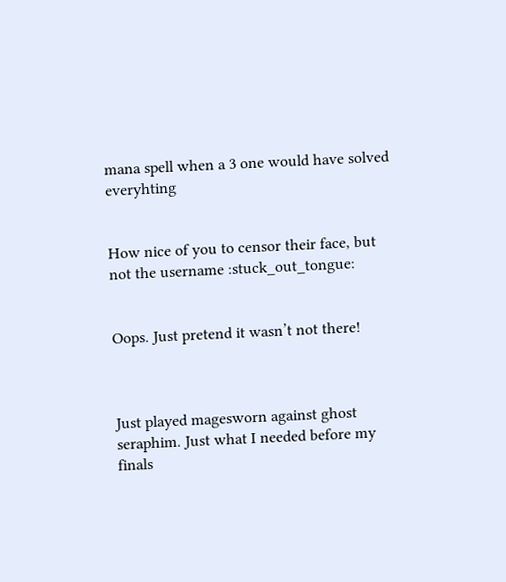mana spell when a 3 one would have solved everyhting


How nice of you to censor their face, but not the username :stuck_out_tongue:


Oops. Just pretend it wasn’t not there!



Just played magesworn against ghost seraphim. Just what I needed before my finals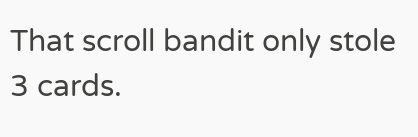That scroll bandit only stole 3 cards.